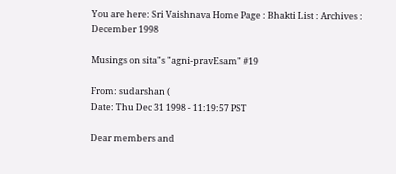You are here: Sri Vaishnava Home Page : Bhakti List : Archives : December 1998

Musings on sita"s "agni-pravEsam" #19

From: sudarshan (
Date: Thu Dec 31 1998 - 11:19:57 PST

Dear members and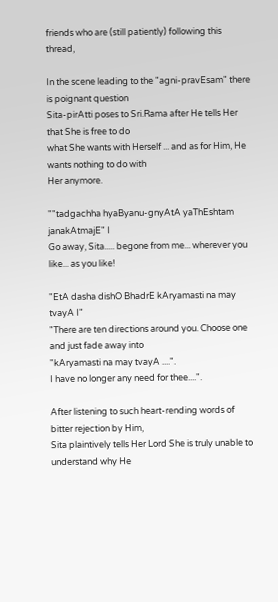friends who are (still patiently) following this thread,

In the scene leading to the "agni-pravEsam" there is poignant question
Sita-pirAtti poses to Sri.Rama after He tells Her that She is free to do
what She wants with Herself ... and as for Him, He wants nothing to do with
Her anymore.

""tadgachha hyaByanu-gnyAtA yaThEshtam janakAtmajE" I
Go away, Sita..... begone from me... wherever you like... as you like!

"EtA dasha dishO BhadrE kAryamasti na may tvayA I"
"There are ten directions around you. Choose one and just fade away into
"kAryamasti na may tvayA ....".
I have no longer any need for thee....".

After listening to such heart-rending words of bitter rejection by Him,
Sita plaintively tells Her Lord She is truly unable to understand why He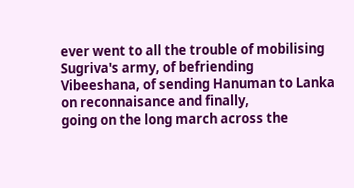ever went to all the trouble of mobilising Sugriva's army, of befriending
Vibeeshana, of sending Hanuman to Lanka on reconnaisance and finally,
going on the long march across the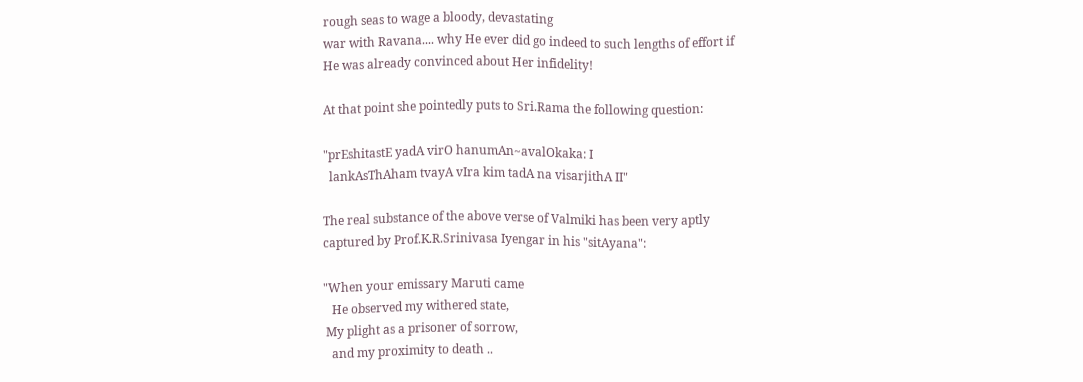rough seas to wage a bloody, devastating
war with Ravana.... why He ever did go indeed to such lengths of effort if
He was already convinced about Her infidelity!

At that point she pointedly puts to Sri.Rama the following question:

"prEshitastE yadA virO hanumAn~avalOkaka: I
  lankAsThAham tvayA vIra kim tadA na visarjithA II"

The real substance of the above verse of Valmiki has been very aptly
captured by Prof.K.R.Srinivasa Iyengar in his "sitAyana":

"When your emissary Maruti came
   He observed my withered state,
 My plight as a prisoner of sorrow,
   and my proximity to death ..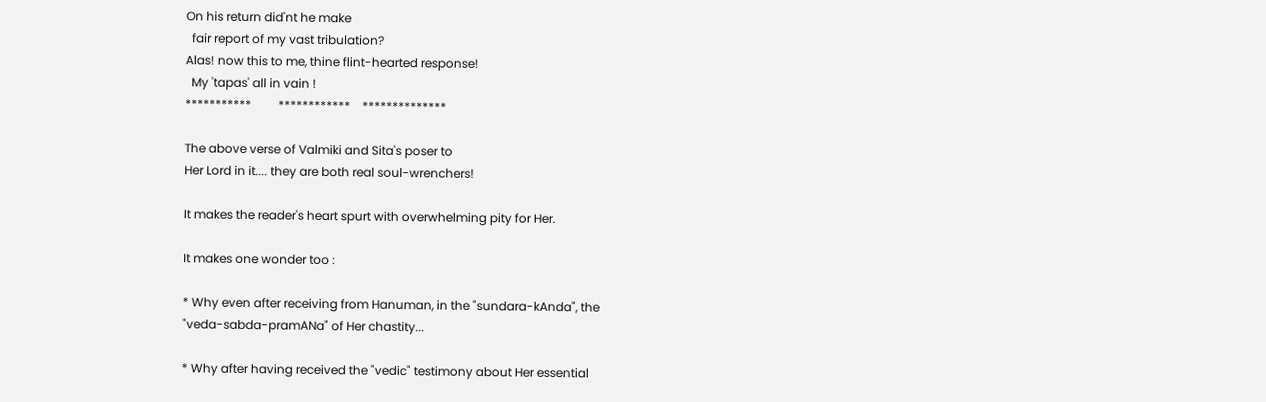On his return did'nt he make
  fair report of my vast tribulation?
Alas! now this to me, thine flint-hearted response!
  My 'tapas' all in vain !
***********         ************    **************

The above verse of Valmiki and Sita's poser to
Her Lord in it.... they are both real soul-wrenchers!

It makes the reader's heart spurt with overwhelming pity for Her.

It makes one wonder too :

* Why even after receiving from Hanuman, in the "sundara-kAnda", the
"veda-sabda-pramANa" of Her chastity...

* Why after having received the "vedic" testimony about Her essential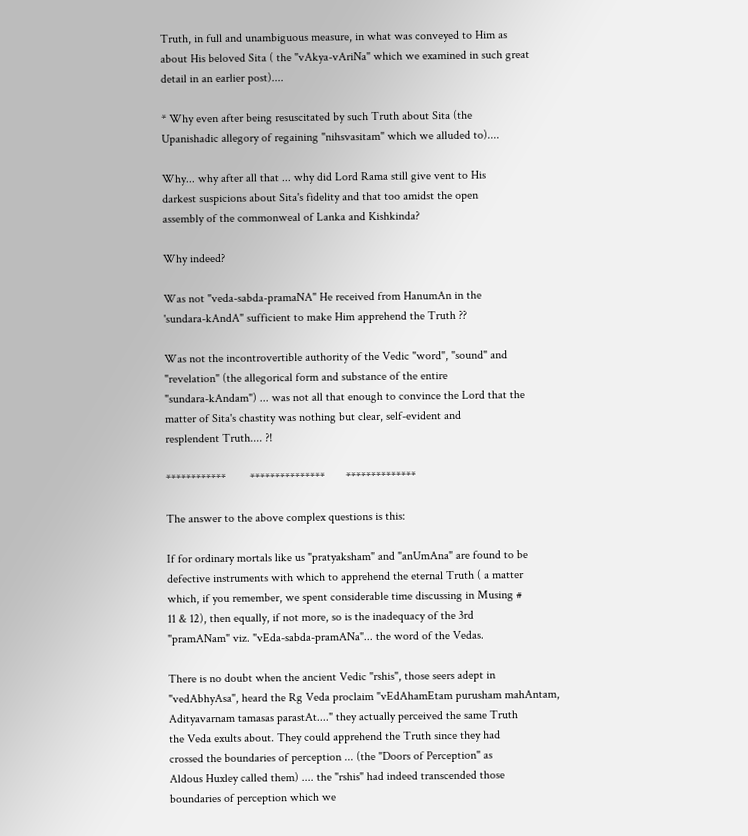Truth, in full and unambiguous measure, in what was conveyed to Him as
about His beloved Sita ( the "vAkya-vAriNa" which we examined in such great
detail in an earlier post)....

* Why even after being resuscitated by such Truth about Sita (the
Upanishadic allegory of regaining "nihsvasitam" which we alluded to)....

Why... why after all that ... why did Lord Rama still give vent to His
darkest suspicions about Sita's fidelity and that too amidst the open
assembly of the commonweal of Lanka and Kishkinda?

Why indeed?

Was not "veda-sabda-pramaNA" He received from HanumAn in the
'sundara-kAndA" sufficient to make Him apprehend the Truth ??

Was not the incontrovertible authority of the Vedic "word", "sound" and
"revelation" (the allegorical form and substance of the entire
"sundara-kAndam") ... was not all that enough to convince the Lord that the
matter of Sita's chastity was nothing but clear, self-evident and
resplendent Truth.... ?!

************        ***************       **************

The answer to the above complex questions is this:

If for ordinary mortals like us "pratyaksham" and "anUmAna" are found to be
defective instruments with which to apprehend the eternal Truth ( a matter
which, if you remember, we spent considerable time discussing in Musing #
11 & 12), then equally, if not more, so is the inadequacy of the 3rd
"pramANam" viz. "vEda-sabda-pramANa"... the word of the Vedas.

There is no doubt when the ancient Vedic "rshis", those seers adept in
"vedAbhyAsa", heard the Rg Veda proclaim "vEdAhamEtam purusham mahAntam,
Adityavarnam tamasas parastAt...." they actually perceived the same Truth
the Veda exults about. They could apprehend the Truth since they had
crossed the boundaries of perception ... (the "Doors of Perception" as
Aldous Huxley called them) .... the "rshis" had indeed transcended those
boundaries of perception which we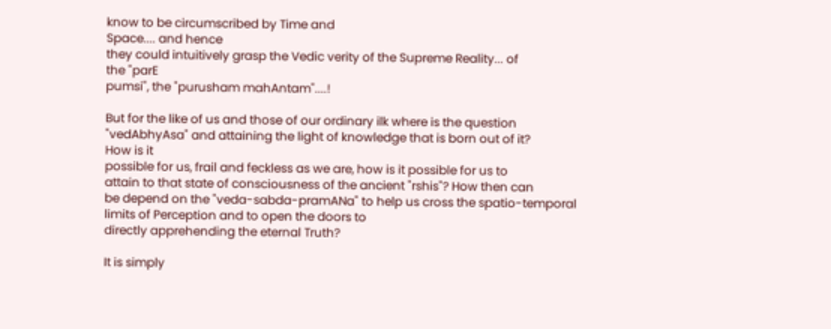know to be circumscribed by Time and
Space.... and hence
they could intuitively grasp the Vedic verity of the Supreme Reality... of
the "parE
pumsi", the "purusham mahAntam"....!

But for the like of us and those of our ordinary ilk where is the question
"vedAbhyAsa" and attaining the light of knowledge that is born out of it?
How is it
possible for us, frail and feckless as we are, how is it possible for us to
attain to that state of consciousness of the ancient "rshis"? How then can
be depend on the "veda-sabda-pramANa" to help us cross the spatio-temporal
limits of Perception and to open the doors to
directly apprehending the eternal Truth?

It is simply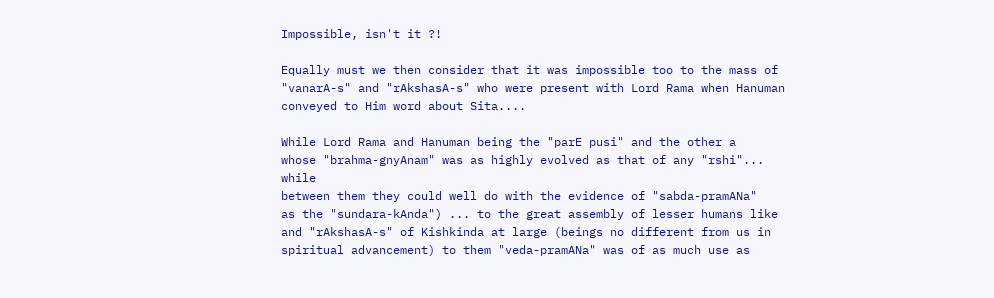Impossible, isn't it ?!

Equally must we then consider that it was impossible too to the mass of
"vanarA-s" and "rAkshasA-s" who were present with Lord Rama when Hanuman
conveyed to Him word about Sita....

While Lord Rama and Hanuman being the "parE pusi" and the other a
whose "brahma-gnyAnam" was as highly evolved as that of any "rshi"... while
between them they could well do with the evidence of "sabda-pramANa"
as the "sundara-kAnda") ... to the great assembly of lesser humans like
and "rAkshasA-s" of Kishkinda at large (beings no different from us in
spiritual advancement) to them "veda-pramANa" was of as much use as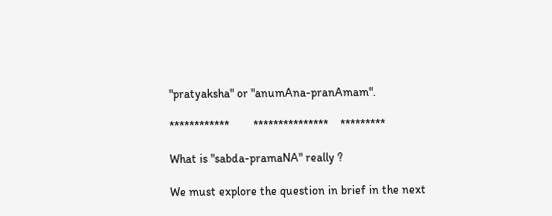"pratyaksha" or "anumAna-pranAmam".

************        ***************    *********

What is "sabda-pramaNA" really ?

We must explore the question in brief in the next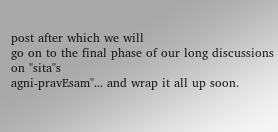post after which we will
go on to the final phase of our long discussions on "sita"s
agni-pravEsam"... and wrap it all up soon.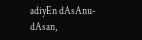adiyEn dAsAnu-dAsan,